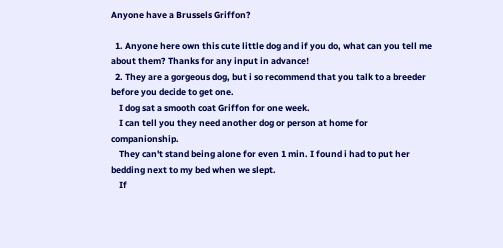Anyone have a Brussels Griffon?

  1. Anyone here own this cute little dog and if you do, what can you tell me about them? Thanks for any input in advance!
  2. They are a gorgeous dog, but i so recommend that you talk to a breeder before you decide to get one.
    I dog sat a smooth coat Griffon for one week.
    I can tell you they need another dog or person at home for companionship.
    They can't stand being alone for even 1 min. I found i had to put her bedding next to my bed when we slept.
    If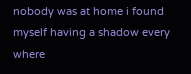nobody was at home i found myself having a shadow every where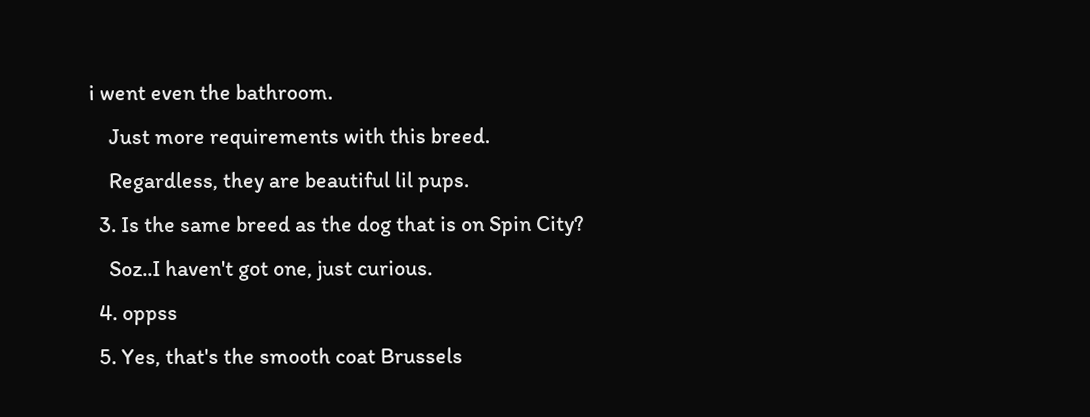i went even the bathroom.
    Just more requirements with this breed.
    Regardless, they are beautiful lil pups.
  3. Is the same breed as the dog that is on Spin City?
    Soz..I haven't got one, just curious.
  4. oppss
  5. Yes, that's the smooth coat Brussels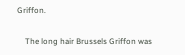Griffon.

    The long hair Brussels Griffon was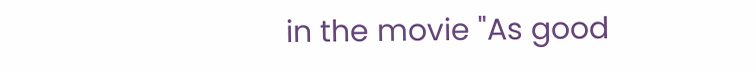in the movie "As good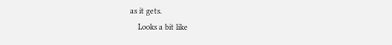as it gets.
    Looks a bit like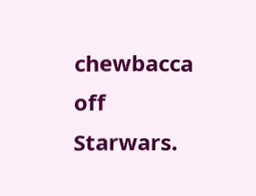chewbacca off Starwars.